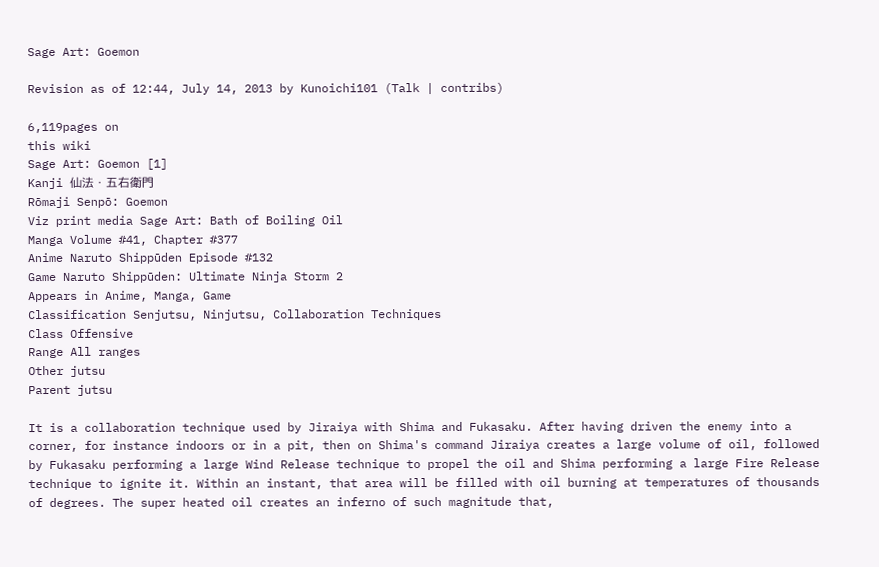Sage Art: Goemon

Revision as of 12:44, July 14, 2013 by Kunoichi101 (Talk | contribs)

6,119pages on
this wiki
Sage Art: Goemon [1]
Kanji 仙法・五右衛門
Rōmaji Senpō: Goemon
Viz print media Sage Art: Bath of Boiling Oil
Manga Volume #41, Chapter #377
Anime Naruto Shippūden Episode #132
Game Naruto Shippūden: Ultimate Ninja Storm 2
Appears in Anime, Manga, Game
Classification Senjutsu, Ninjutsu, Collaboration Techniques
Class Offensive
Range All ranges
Other jutsu
Parent jutsu

It is a collaboration technique used by Jiraiya with Shima and Fukasaku. After having driven the enemy into a corner, for instance indoors or in a pit, then on Shima's command Jiraiya creates a large volume of oil, followed by Fukasaku performing a large Wind Release technique to propel the oil and Shima performing a large Fire Release technique to ignite it. Within an instant, that area will be filled with oil burning at temperatures of thousands of degrees. The super heated oil creates an inferno of such magnitude that,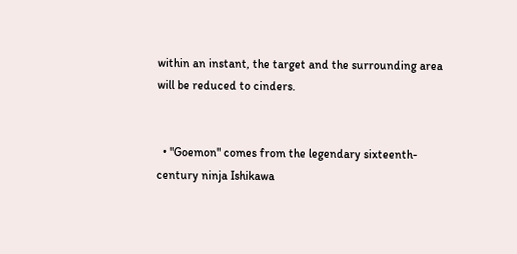within an instant, the target and the surrounding area will be reduced to cinders.


  • "Goemon" comes from the legendary sixteenth-century ninja Ishikawa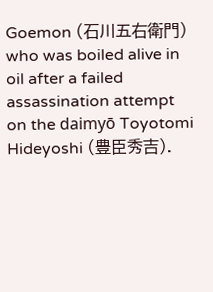Goemon (石川五右衛門) who was boiled alive in oil after a failed assassination attempt on the daimyō Toyotomi Hideyoshi (豊臣秀吉).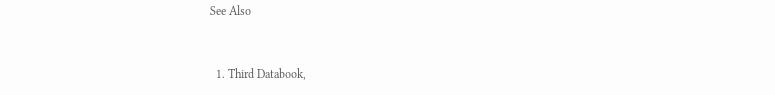See Also


  1. Third Databook,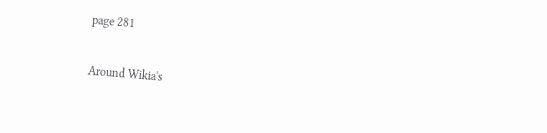page 281

Around Wikia's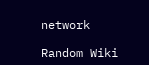network

Random Wiki